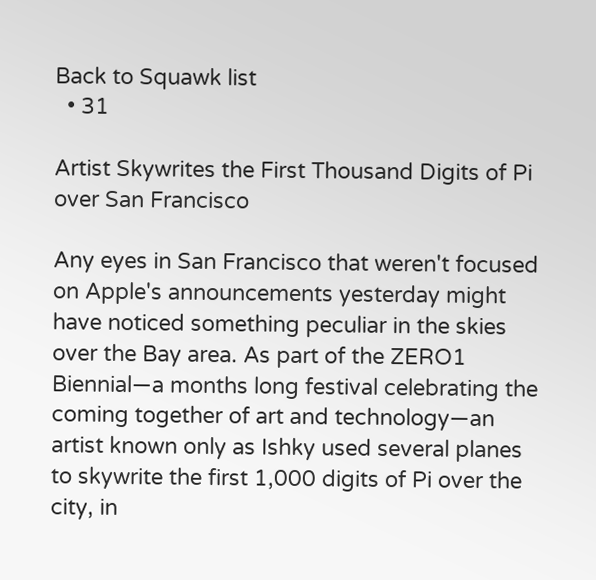Back to Squawk list
  • 31

Artist Skywrites the First Thousand Digits of Pi over San Francisco

Any eyes in San Francisco that weren't focused on Apple's announcements yesterday might have noticed something peculiar in the skies over the Bay area. As part of the ZERO1 Biennial—a months long festival celebrating the coming together of art and technology—an artist known only as Ishky used several planes to skywrite the first 1,000 digits of Pi over the city, in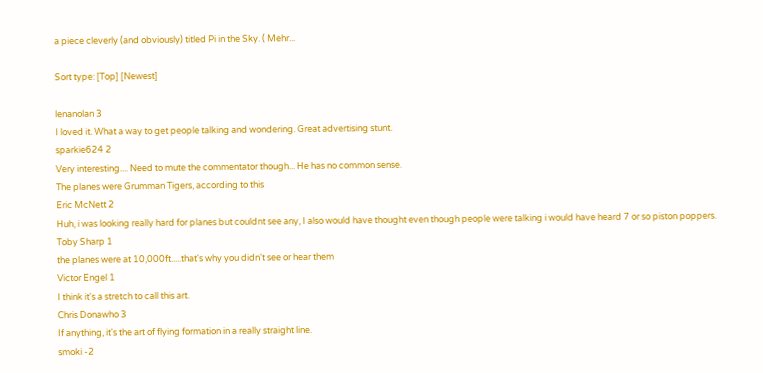a piece cleverly (and obviously) titled Pi in the Sky. ( Mehr...

Sort type: [Top] [Newest]

lenanolan 3
I loved it. What a way to get people talking and wondering. Great advertising stunt.
sparkie624 2
Very interesting.... Need to mute the commentator though... He has no common sense.
The planes were Grumman Tigers, according to this
Eric McNett 2
Huh, i was looking really hard for planes but couldnt see any, I also would have thought even though people were talking i would have heard 7 or so piston poppers.
Toby Sharp 1
the planes were at 10,000ft.....that's why you didn't see or hear them
Victor Engel 1
I think it's a stretch to call this art.
Chris Donawho 3
If anything, it's the art of flying formation in a really straight line.
smoki -2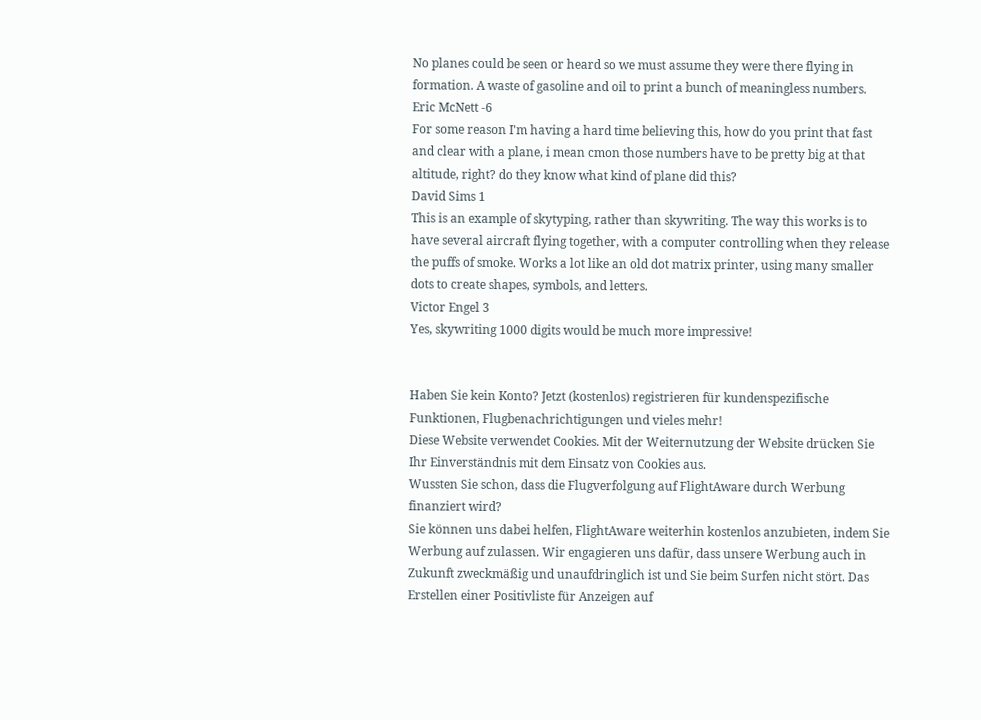No planes could be seen or heard so we must assume they were there flying in formation. A waste of gasoline and oil to print a bunch of meaningless numbers.
Eric McNett -6
For some reason I'm having a hard time believing this, how do you print that fast and clear with a plane, i mean cmon those numbers have to be pretty big at that altitude, right? do they know what kind of plane did this?
David Sims 1
This is an example of skytyping, rather than skywriting. The way this works is to have several aircraft flying together, with a computer controlling when they release the puffs of smoke. Works a lot like an old dot matrix printer, using many smaller dots to create shapes, symbols, and letters.
Victor Engel 3
Yes, skywriting 1000 digits would be much more impressive!


Haben Sie kein Konto? Jetzt (kostenlos) registrieren für kundenspezifische Funktionen, Flugbenachrichtigungen und vieles mehr!
Diese Website verwendet Cookies. Mit der Weiternutzung der Website drücken Sie Ihr Einverständnis mit dem Einsatz von Cookies aus.
Wussten Sie schon, dass die Flugverfolgung auf FlightAware durch Werbung finanziert wird?
Sie können uns dabei helfen, FlightAware weiterhin kostenlos anzubieten, indem Sie Werbung auf zulassen. Wir engagieren uns dafür, dass unsere Werbung auch in Zukunft zweckmäßig und unaufdringlich ist und Sie beim Surfen nicht stört. Das Erstellen einer Positivliste für Anzeigen auf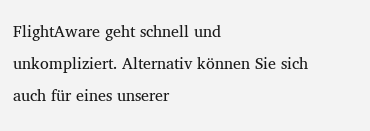FlightAware geht schnell und unkompliziert. Alternativ können Sie sich auch für eines unserer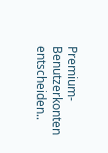Premium-Benutzerkonten entscheiden..